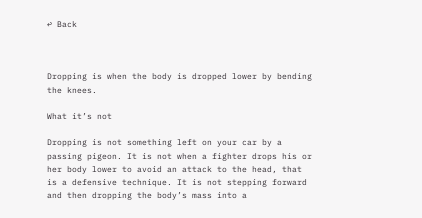↩ Back



Dropping is when the body is dropped lower by bending the knees.

What it’s not

Dropping is not something left on your car by a passing pigeon. It is not when a fighter drops his or her body lower to avoid an attack to the head, that is a defensive technique. It is not stepping forward and then dropping the body’s mass into a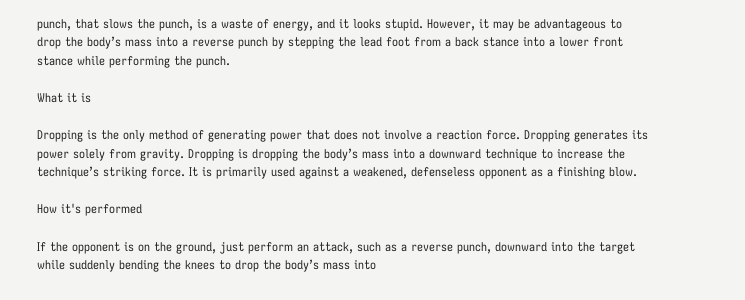punch, that slows the punch, is a waste of energy, and it looks stupid. However, it may be advantageous to drop the body’s mass into a reverse punch by stepping the lead foot from a back stance into a lower front stance while performing the punch.

What it is

Dropping is the only method of generating power that does not involve a reaction force. Dropping generates its power solely from gravity. Dropping is dropping the body’s mass into a downward technique to increase the technique’s striking force. It is primarily used against a weakened, defenseless opponent as a finishing blow.

How it's performed

If the opponent is on the ground, just perform an attack, such as a reverse punch, downward into the target while suddenly bending the knees to drop the body’s mass into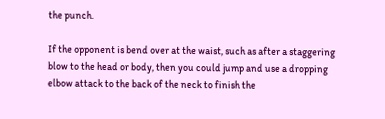the punch.

If the opponent is bend over at the waist, such as after a staggering blow to the head or body, then you could jump and use a dropping elbow attack to the back of the neck to finish the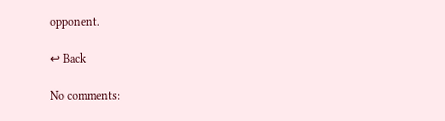opponent.

↩ Back

No comments: